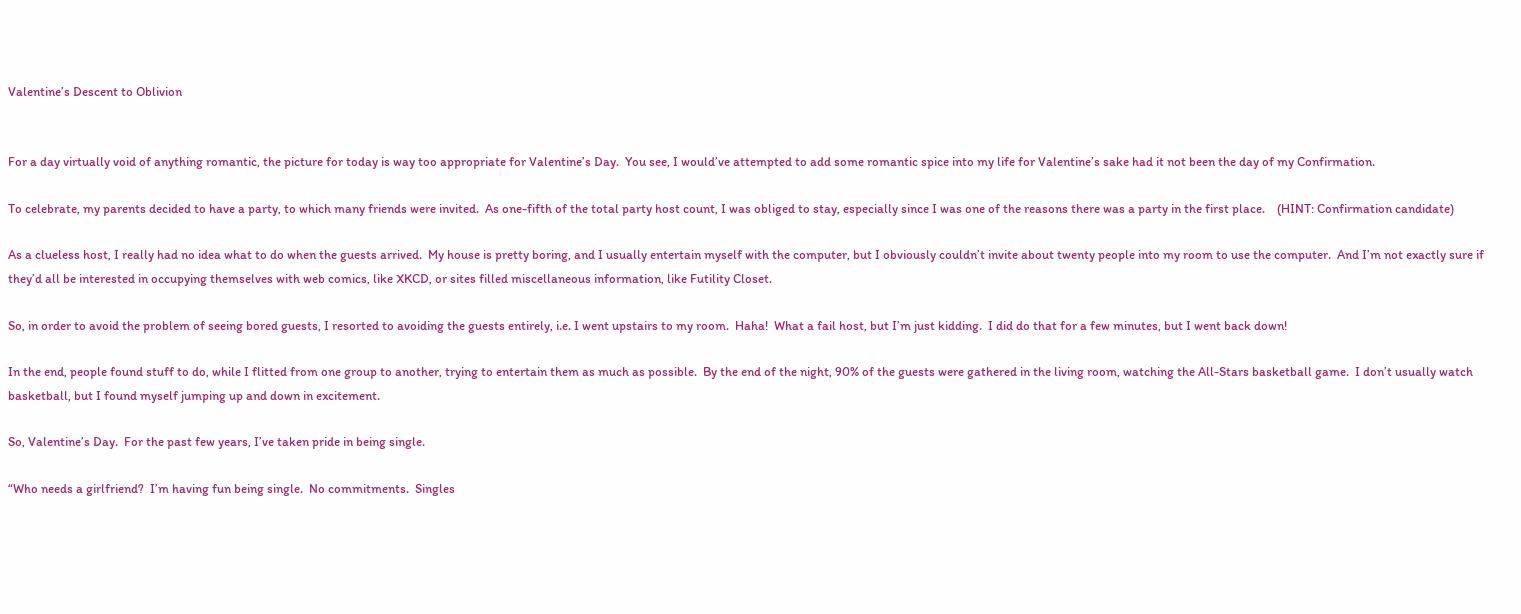Valentine’s Descent to Oblivion


For a day virtually void of anything romantic, the picture for today is way too appropriate for Valentine’s Day.  You see, I would’ve attempted to add some romantic spice into my life for Valentine’s sake had it not been the day of my Confirmation.

To celebrate, my parents decided to have a party, to which many friends were invited.  As one-fifth of the total party host count, I was obliged to stay, especially since I was one of the reasons there was a party in the first place.    (HINT: Confirmation candidate)

As a clueless host, I really had no idea what to do when the guests arrived.  My house is pretty boring, and I usually entertain myself with the computer, but I obviously couldn’t invite about twenty people into my room to use the computer.  And I’m not exactly sure if they’d all be interested in occupying themselves with web comics, like XKCD, or sites filled miscellaneous information, like Futility Closet.

So, in order to avoid the problem of seeing bored guests, I resorted to avoiding the guests entirely, i.e. I went upstairs to my room.  Haha!  What a fail host, but I’m just kidding.  I did do that for a few minutes, but I went back down!

In the end, people found stuff to do, while I flitted from one group to another, trying to entertain them as much as possible.  By the end of the night, 90% of the guests were gathered in the living room, watching the All-Stars basketball game.  I don’t usually watch basketball, but I found myself jumping up and down in excitement.

So, Valentine’s Day.  For the past few years, I’ve taken pride in being single.

“Who needs a girlfriend?  I’m having fun being single.  No commitments.  Singles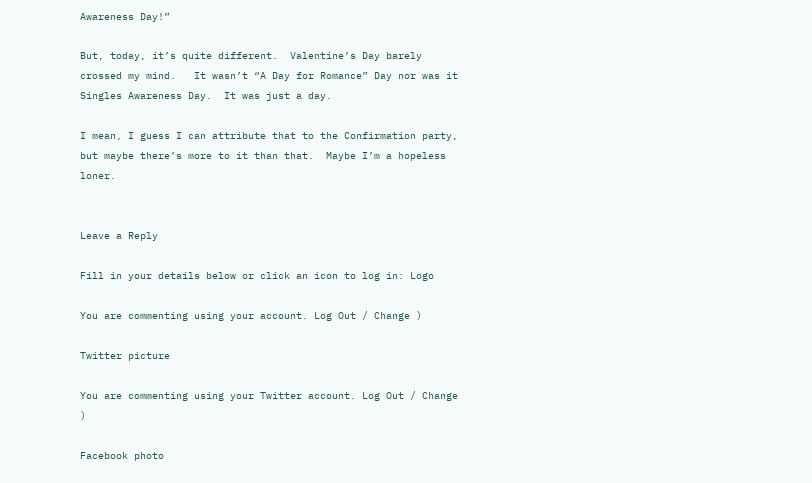Awareness Day!”

But, today, it’s quite different.  Valentine’s Day barely crossed my mind.   It wasn’t “A Day for Romance” Day nor was it Singles Awareness Day.  It was just a day.

I mean, I guess I can attribute that to the Confirmation party, but maybe there’s more to it than that.  Maybe I’m a hopeless loner.


Leave a Reply

Fill in your details below or click an icon to log in: Logo

You are commenting using your account. Log Out / Change )

Twitter picture

You are commenting using your Twitter account. Log Out / Change )

Facebook photo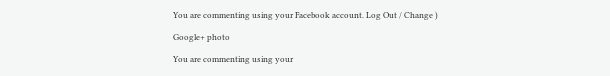You are commenting using your Facebook account. Log Out / Change )

Google+ photo

You are commenting using your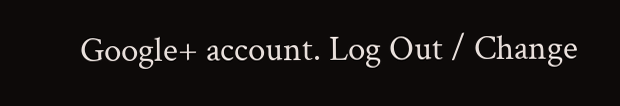Google+ account. Log Out / Change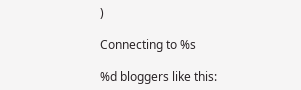)

Connecting to %s

%d bloggers like this: